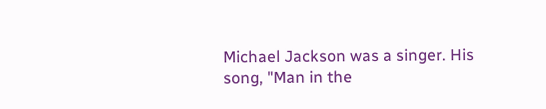Michael Jackson was a singer. His song, "Man in the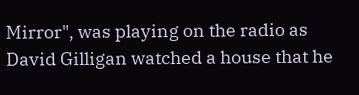Mirror", was playing on the radio as David Gilligan watched a house that he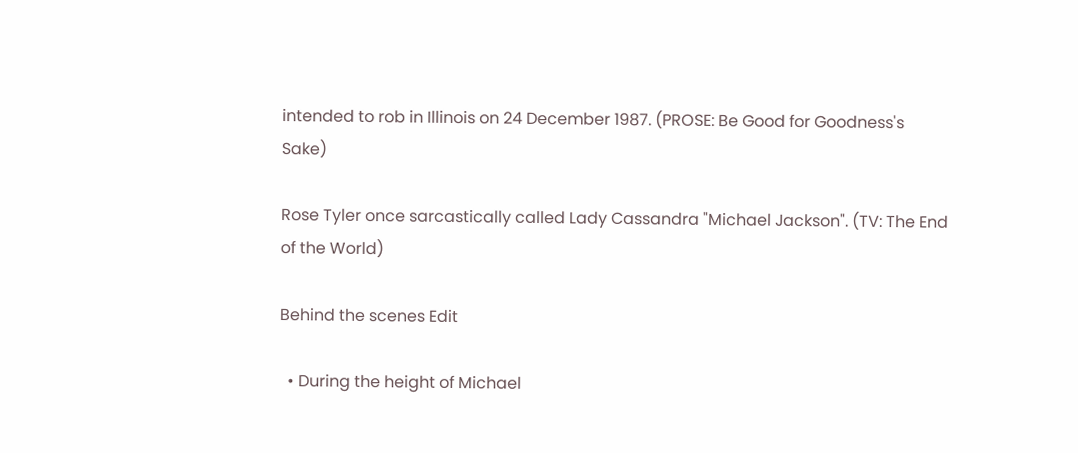intended to rob in Illinois on 24 December 1987. (PROSE: Be Good for Goodness's Sake)

Rose Tyler once sarcastically called Lady Cassandra "Michael Jackson". (TV: The End of the World)

Behind the scenes Edit

  • During the height of Michael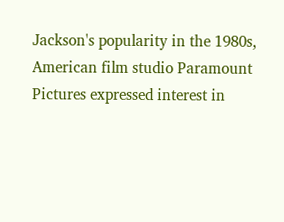Jackson's popularity in the 1980s, American film studio Paramount Pictures expressed interest in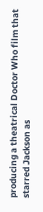producing a theatrical Doctor Who film that starred Jackson as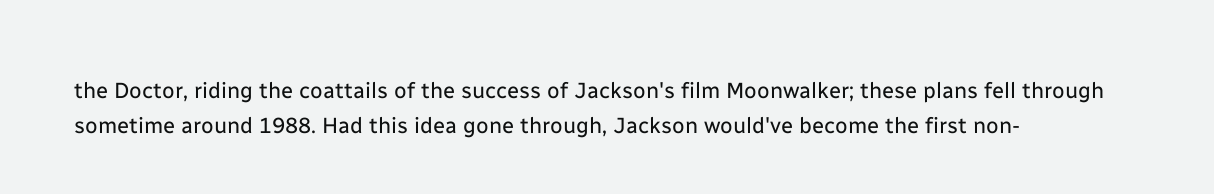the Doctor, riding the coattails of the success of Jackson's film Moonwalker; these plans fell through sometime around 1988. Had this idea gone through, Jackson would've become the first non-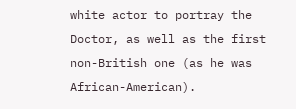white actor to portray the Doctor, as well as the first non-British one (as he was African-American).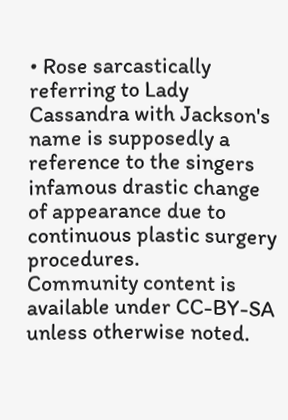• Rose sarcastically referring to Lady Cassandra with Jackson's name is supposedly a reference to the singers infamous drastic change of appearance due to continuous plastic surgery procedures.
Community content is available under CC-BY-SA unless otherwise noted.